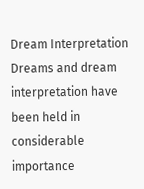Dream Interpretation
Dreams and dream interpretation have been held in considerable importance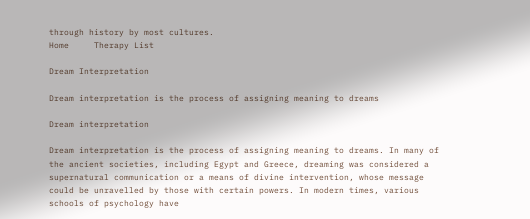through history by most cultures.
Home     Therapy List

Dream Interpretation

Dream interpretation is the process of assigning meaning to dreams

Dream interpretation

Dream interpretation is the process of assigning meaning to dreams. In many of the ancient societies, including Egypt and Greece, dreaming was considered a supernatural communication or a means of divine intervention, whose message could be unravelled by those with certain powers. In modern times, various schools of psychology have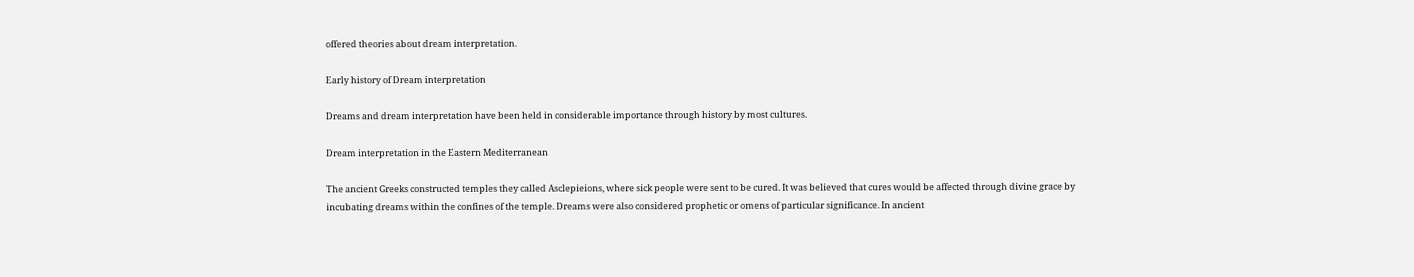offered theories about dream interpretation.

Early history of Dream interpretation

Dreams and dream interpretation have been held in considerable importance through history by most cultures.

Dream interpretation in the Eastern Mediterranean

The ancient Greeks constructed temples they called Asclepieions, where sick people were sent to be cured. It was believed that cures would be affected through divine grace by incubating dreams within the confines of the temple. Dreams were also considered prophetic or omens of particular significance. In ancient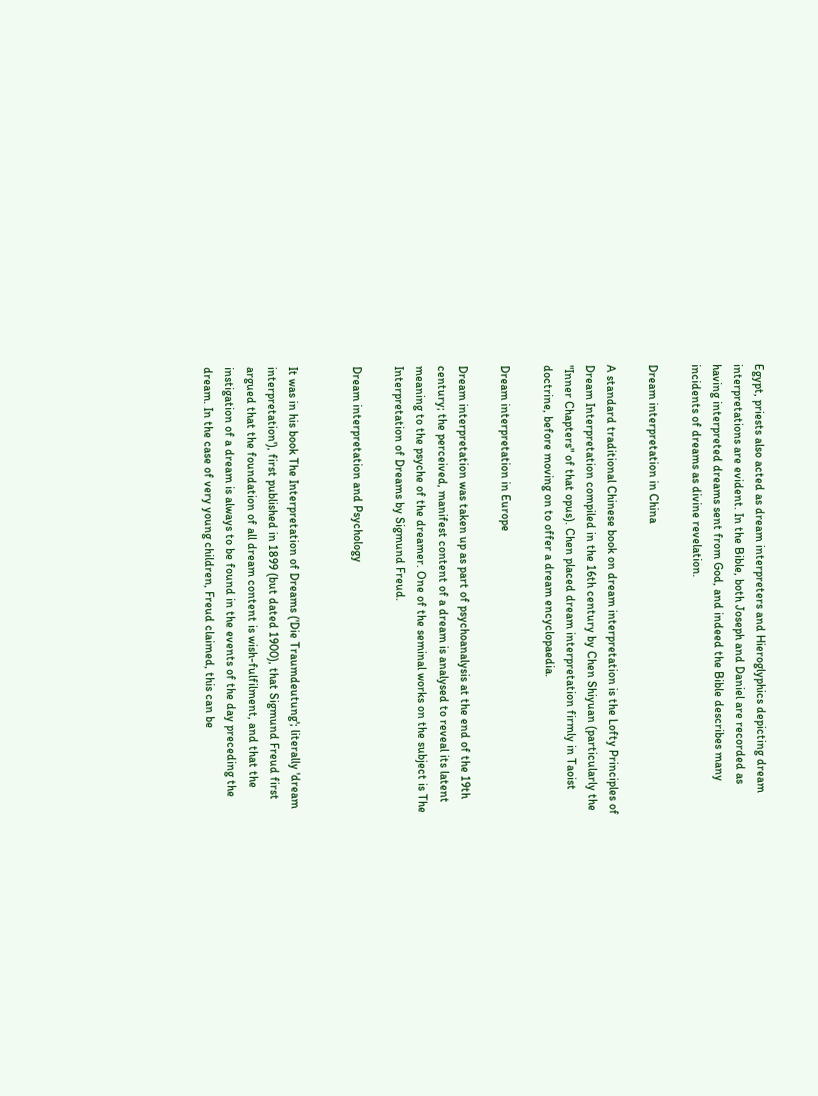Egypt, priests also acted as dream interpreters and Hieroglyphics depicting dream interpretations are evident. In the Bible, both Joseph and Daniel are recorded as having interpreted dreams sent from God, and indeed the Bible describes many incidents of dreams as divine revelation.

Dream interpretation in China

A standard traditional Chinese book on dream interpretation is the Lofty Principles of Dream Interpretation compiled in the 16th century by Chen Shiyuan (particularly the "Inner Chapters" of that opus). Chen placed dream interpretation firmly in Taoist doctrine, before moving on to offer a dream encyclopaedia.

Dream interpretation in Europe

Dream interpretation was taken up as part of psychoanalysis at the end of the 19th century; the perceived, manifest content of a dream is analysed to reveal its latent meaning to the psyche of the dreamer. One of the seminal works on the subject is The Interpretation of Dreams by Sigmund Freud.

Dream interpretation and Psychology


It was in his book The Interpretation of Dreams ('Die Traumdeutung'; literally 'dream interpretation'), first published in 1899 (but dated 1900), that Sigmund Freud first argued that the foundation of all dream content is wish-fulfilment, and that the instigation of a dream is always to be found in the events of the day preceding the dream. In the case of very young children, Freud claimed, this can be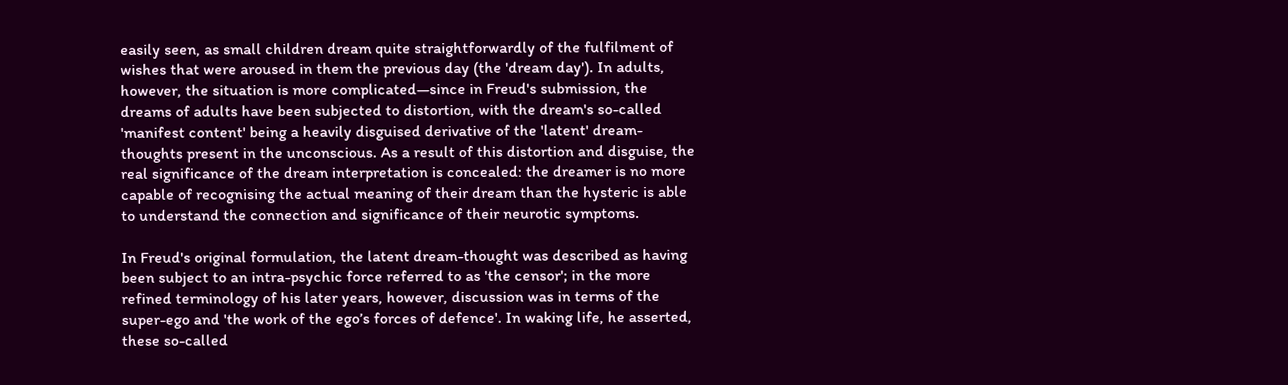easily seen, as small children dream quite straightforwardly of the fulfilment of wishes that were aroused in them the previous day (the 'dream day'). In adults, however, the situation is more complicated—since in Freud's submission, the dreams of adults have been subjected to distortion, with the dream's so-called 'manifest content' being a heavily disguised derivative of the 'latent' dream-thoughts present in the unconscious. As a result of this distortion and disguise, the real significance of the dream interpretation is concealed: the dreamer is no more capable of recognising the actual meaning of their dream than the hysteric is able to understand the connection and significance of their neurotic symptoms.

In Freud's original formulation, the latent dream-thought was described as having been subject to an intra-psychic force referred to as 'the censor'; in the more refined terminology of his later years, however, discussion was in terms of the super-ego and 'the work of the ego’s forces of defence'. In waking life, he asserted, these so-called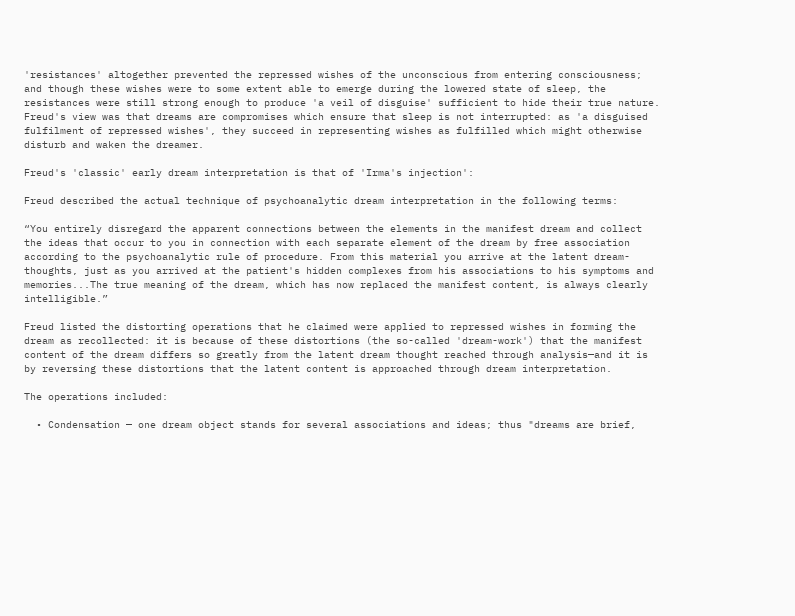'resistances' altogether prevented the repressed wishes of the unconscious from entering consciousness; and though these wishes were to some extent able to emerge during the lowered state of sleep, the resistances were still strong enough to produce 'a veil of disguise' sufficient to hide their true nature. Freud's view was that dreams are compromises which ensure that sleep is not interrupted: as 'a disguised fulfilment of repressed wishes', they succeed in representing wishes as fulfilled which might otherwise disturb and waken the dreamer.

Freud's 'classic' early dream interpretation is that of 'Irma's injection':

Freud described the actual technique of psychoanalytic dream interpretation in the following terms:

“You entirely disregard the apparent connections between the elements in the manifest dream and collect the ideas that occur to you in connection with each separate element of the dream by free association according to the psychoanalytic rule of procedure. From this material you arrive at the latent dream-thoughts, just as you arrived at the patient's hidden complexes from his associations to his symptoms and memories...The true meaning of the dream, which has now replaced the manifest content, is always clearly intelligible.”

Freud listed the distorting operations that he claimed were applied to repressed wishes in forming the dream as recollected: it is because of these distortions (the so-called 'dream-work') that the manifest content of the dream differs so greatly from the latent dream thought reached through analysis—and it is by reversing these distortions that the latent content is approached through dream interpretation.

The operations included:

  • Condensation — one dream object stands for several associations and ideas; thus "dreams are brief,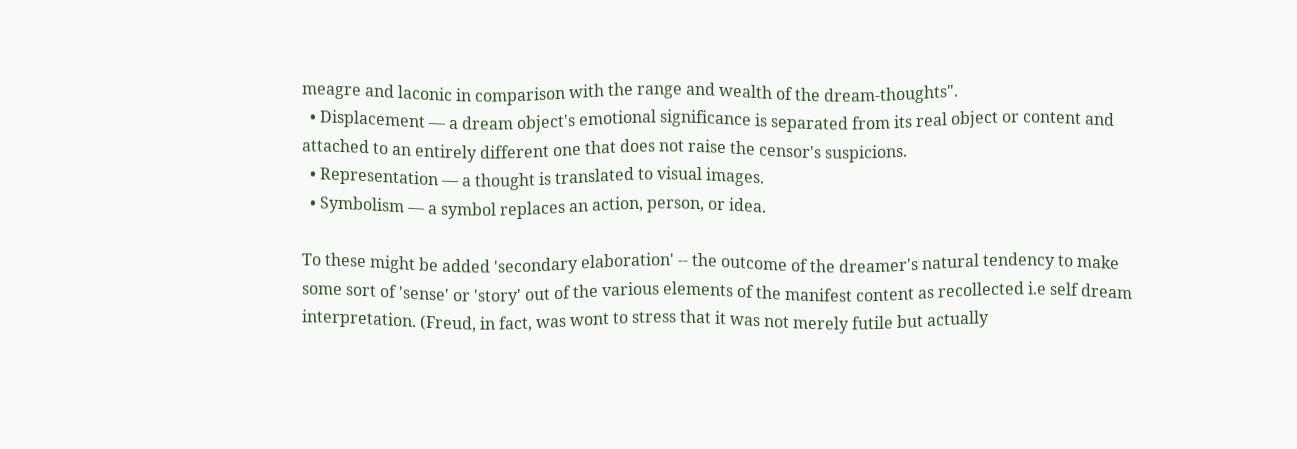meagre and laconic in comparison with the range and wealth of the dream-thoughts".
  • Displacement — a dream object's emotional significance is separated from its real object or content and attached to an entirely different one that does not raise the censor's suspicions.
  • Representation — a thought is translated to visual images.
  • Symbolism — a symbol replaces an action, person, or idea.

To these might be added 'secondary elaboration' -- the outcome of the dreamer's natural tendency to make some sort of 'sense' or 'story' out of the various elements of the manifest content as recollected i.e self dream interpretation. (Freud, in fact, was wont to stress that it was not merely futile but actually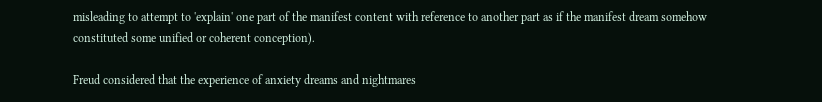misleading to attempt to 'explain' one part of the manifest content with reference to another part as if the manifest dream somehow constituted some unified or coherent conception).

Freud considered that the experience of anxiety dreams and nightmares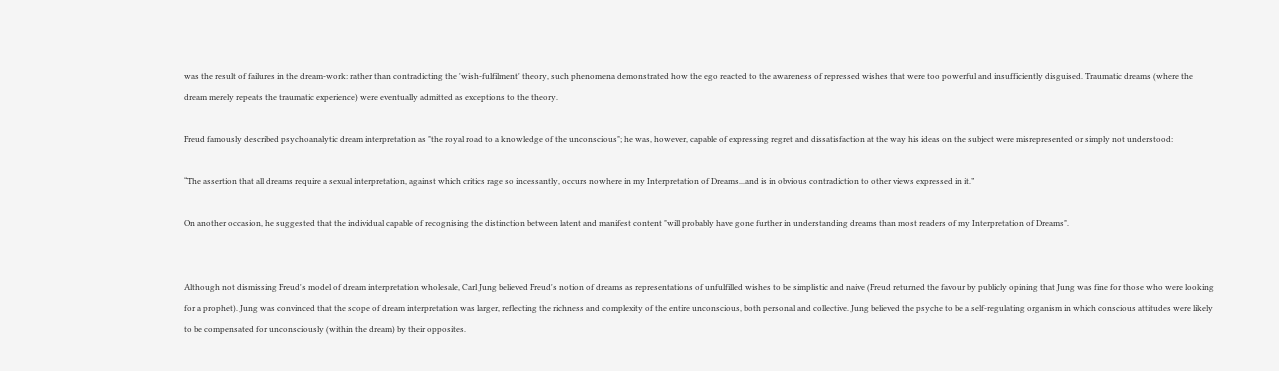was the result of failures in the dream-work: rather than contradicting the 'wish-fulfilment' theory, such phenomena demonstrated how the ego reacted to the awareness of repressed wishes that were too powerful and insufficiently disguised. Traumatic dreams (where the dream merely repeats the traumatic experience) were eventually admitted as exceptions to the theory.

Freud famously described psychoanalytic dream interpretation as "the royal road to a knowledge of the unconscious"; he was, however, capable of expressing regret and dissatisfaction at the way his ideas on the subject were misrepresented or simply not understood:

“The assertion that all dreams require a sexual interpretation, against which critics rage so incessantly, occurs nowhere in my Interpretation of Dreams...and is in obvious contradiction to other views expressed in it.”

On another occasion, he suggested that the individual capable of recognising the distinction between latent and manifest content "will probably have gone further in understanding dreams than most readers of my Interpretation of Dreams".


Although not dismissing Freud's model of dream interpretation wholesale, Carl Jung believed Freud's notion of dreams as representations of unfulfilled wishes to be simplistic and naive (Freud returned the favour by publicly opining that Jung was fine for those who were looking for a prophet). Jung was convinced that the scope of dream interpretation was larger, reflecting the richness and complexity of the entire unconscious, both personal and collective. Jung believed the psyche to be a self-regulating organism in which conscious attitudes were likely to be compensated for unconsciously (within the dream) by their opposites.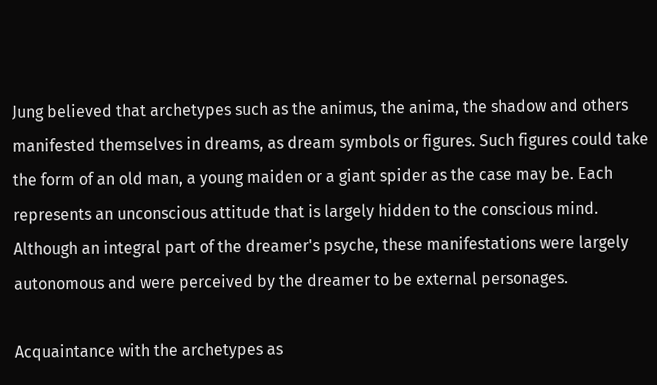Jung believed that archetypes such as the animus, the anima, the shadow and others manifested themselves in dreams, as dream symbols or figures. Such figures could take the form of an old man, a young maiden or a giant spider as the case may be. Each represents an unconscious attitude that is largely hidden to the conscious mind. Although an integral part of the dreamer's psyche, these manifestations were largely autonomous and were perceived by the dreamer to be external personages.

Acquaintance with the archetypes as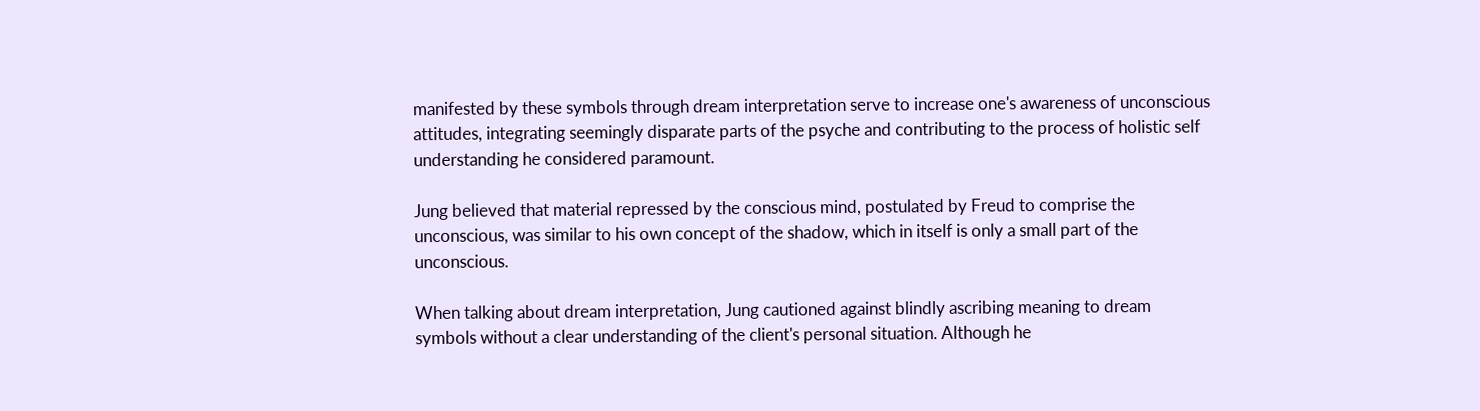manifested by these symbols through dream interpretation serve to increase one's awareness of unconscious attitudes, integrating seemingly disparate parts of the psyche and contributing to the process of holistic self understanding he considered paramount.

Jung believed that material repressed by the conscious mind, postulated by Freud to comprise the unconscious, was similar to his own concept of the shadow, which in itself is only a small part of the unconscious.

When talking about dream interpretation, Jung cautioned against blindly ascribing meaning to dream symbols without a clear understanding of the client's personal situation. Although he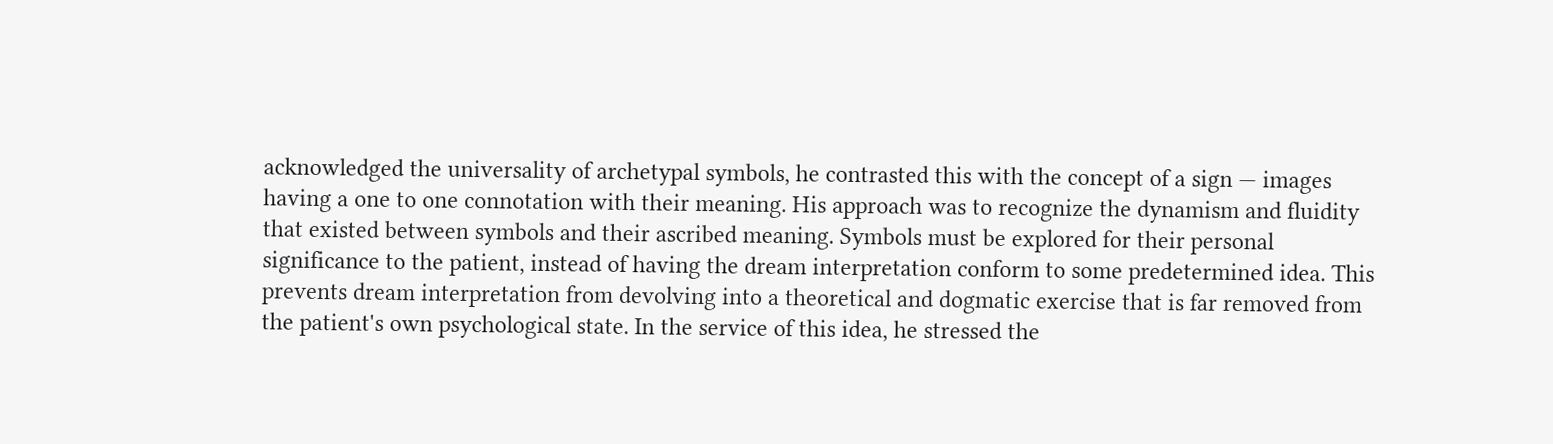acknowledged the universality of archetypal symbols, he contrasted this with the concept of a sign — images having a one to one connotation with their meaning. His approach was to recognize the dynamism and fluidity that existed between symbols and their ascribed meaning. Symbols must be explored for their personal significance to the patient, instead of having the dream interpretation conform to some predetermined idea. This prevents dream interpretation from devolving into a theoretical and dogmatic exercise that is far removed from the patient's own psychological state. In the service of this idea, he stressed the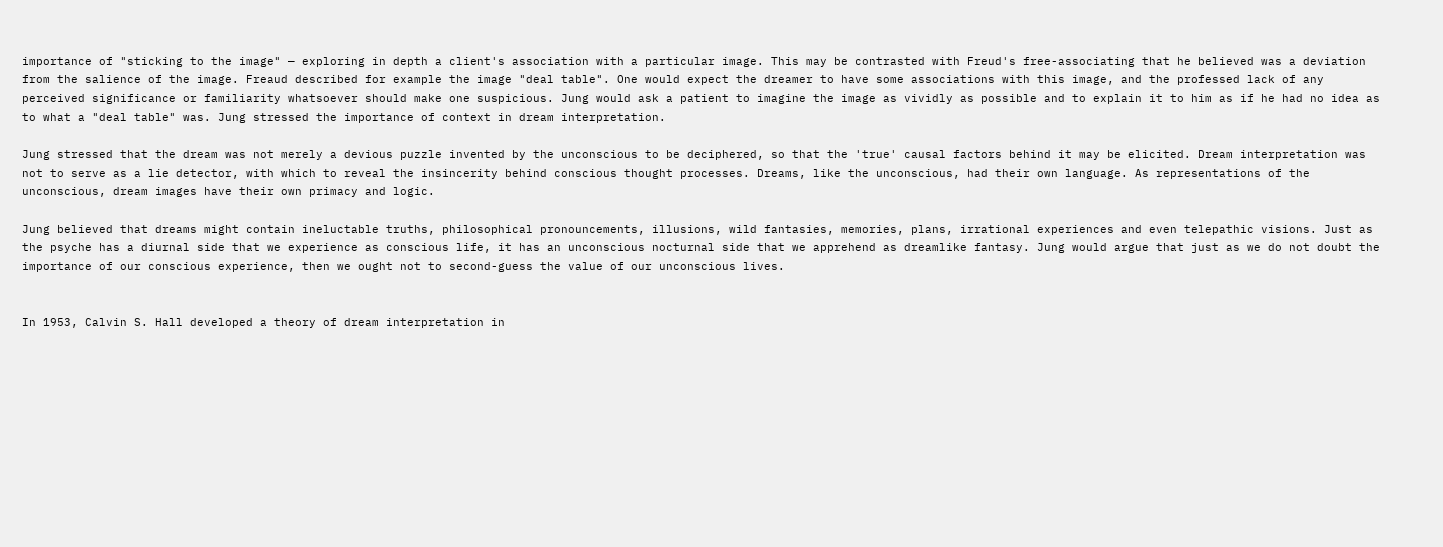importance of "sticking to the image" — exploring in depth a client's association with a particular image. This may be contrasted with Freud's free-associating that he believed was a deviation from the salience of the image. Freaud described for example the image "deal table". One would expect the dreamer to have some associations with this image, and the professed lack of any perceived significance or familiarity whatsoever should make one suspicious. Jung would ask a patient to imagine the image as vividly as possible and to explain it to him as if he had no idea as to what a "deal table" was. Jung stressed the importance of context in dream interpretation.

Jung stressed that the dream was not merely a devious puzzle invented by the unconscious to be deciphered, so that the 'true' causal factors behind it may be elicited. Dream interpretation was not to serve as a lie detector, with which to reveal the insincerity behind conscious thought processes. Dreams, like the unconscious, had their own language. As representations of the unconscious, dream images have their own primacy and logic.

Jung believed that dreams might contain ineluctable truths, philosophical pronouncements, illusions, wild fantasies, memories, plans, irrational experiences and even telepathic visions. Just as the psyche has a diurnal side that we experience as conscious life, it has an unconscious nocturnal side that we apprehend as dreamlike fantasy. Jung would argue that just as we do not doubt the importance of our conscious experience, then we ought not to second-guess the value of our unconscious lives.


In 1953, Calvin S. Hall developed a theory of dream interpretation in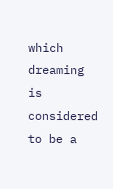which dreaming is considered to be a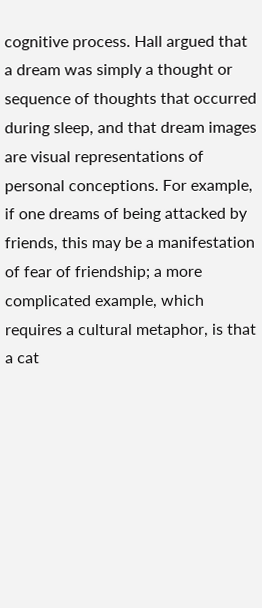cognitive process. Hall argued that a dream was simply a thought or sequence of thoughts that occurred during sleep, and that dream images are visual representations of personal conceptions. For example, if one dreams of being attacked by friends, this may be a manifestation of fear of friendship; a more complicated example, which requires a cultural metaphor, is that a cat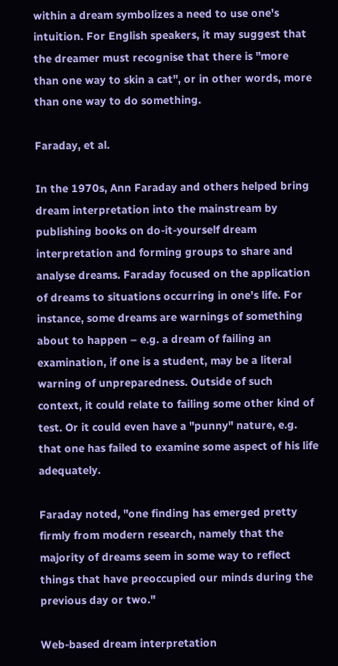within a dream symbolizes a need to use one's intuition. For English speakers, it may suggest that the dreamer must recognise that there is "more than one way to skin a cat", or in other words, more than one way to do something.

Faraday, et al.

In the 1970s, Ann Faraday and others helped bring dream interpretation into the mainstream by publishing books on do-it-yourself dream interpretation and forming groups to share and analyse dreams. Faraday focused on the application of dreams to situations occurring in one's life. For instance, some dreams are warnings of something about to happen – e.g. a dream of failing an examination, if one is a student, may be a literal warning of unpreparedness. Outside of such context, it could relate to failing some other kind of test. Or it could even have a "punny" nature, e.g. that one has failed to examine some aspect of his life adequately.

Faraday noted, "one finding has emerged pretty firmly from modern research, namely that the majority of dreams seem in some way to reflect things that have preoccupied our minds during the previous day or two."

Web-based dream interpretation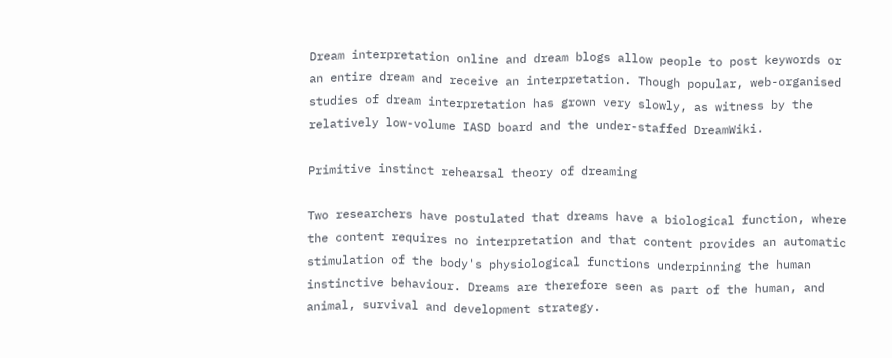Dream interpretation online and dream blogs allow people to post keywords or an entire dream and receive an interpretation. Though popular, web-organised studies of dream interpretation has grown very slowly, as witness by the relatively low-volume IASD board and the under-staffed DreamWiki.

Primitive instinct rehearsal theory of dreaming

Two researchers have postulated that dreams have a biological function, where the content requires no interpretation and that content provides an automatic stimulation of the body's physiological functions underpinning the human instinctive behaviour. Dreams are therefore seen as part of the human, and animal, survival and development strategy.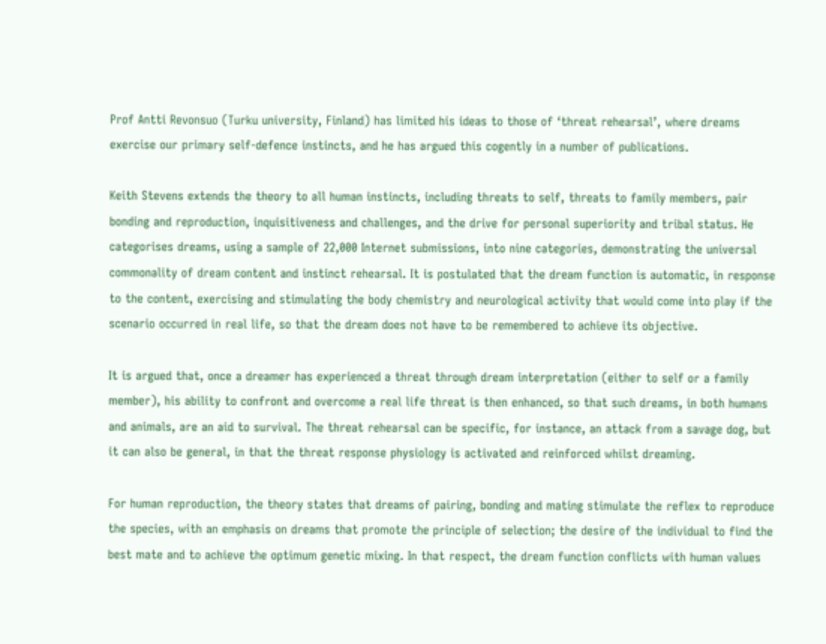Prof Antti Revonsuo (Turku university, Finland) has limited his ideas to those of ‘threat rehearsal’, where dreams exercise our primary self-defence instincts, and he has argued this cogently in a number of publications.

Keith Stevens extends the theory to all human instincts, including threats to self, threats to family members, pair bonding and reproduction, inquisitiveness and challenges, and the drive for personal superiority and tribal status. He categorises dreams, using a sample of 22,000 Internet submissions, into nine categories, demonstrating the universal commonality of dream content and instinct rehearsal. It is postulated that the dream function is automatic, in response to the content, exercising and stimulating the body chemistry and neurological activity that would come into play if the scenario occurred in real life, so that the dream does not have to be remembered to achieve its objective.

It is argued that, once a dreamer has experienced a threat through dream interpretation (either to self or a family member), his ability to confront and overcome a real life threat is then enhanced, so that such dreams, in both humans and animals, are an aid to survival. The threat rehearsal can be specific, for instance, an attack from a savage dog, but it can also be general, in that the threat response physiology is activated and reinforced whilst dreaming.

For human reproduction, the theory states that dreams of pairing, bonding and mating stimulate the reflex to reproduce the species, with an emphasis on dreams that promote the principle of selection; the desire of the individual to find the best mate and to achieve the optimum genetic mixing. In that respect, the dream function conflicts with human values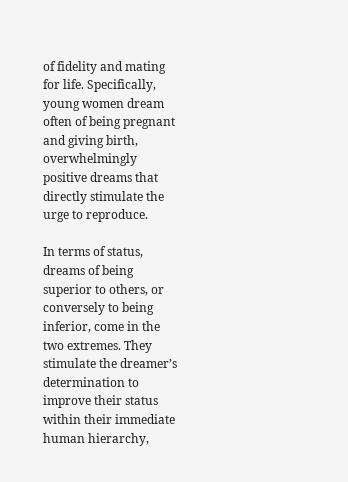of fidelity and mating for life. Specifically, young women dream often of being pregnant and giving birth, overwhelmingly positive dreams that directly stimulate the urge to reproduce.

In terms of status, dreams of being superior to others, or conversely to being inferior, come in the two extremes. They stimulate the dreamer’s determination to improve their status within their immediate human hierarchy,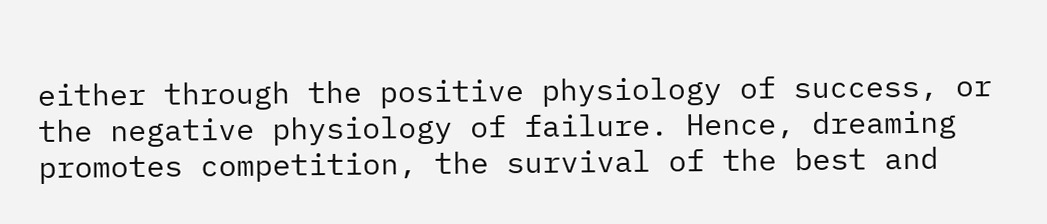either through the positive physiology of success, or the negative physiology of failure. Hence, dreaming promotes competition, the survival of the best and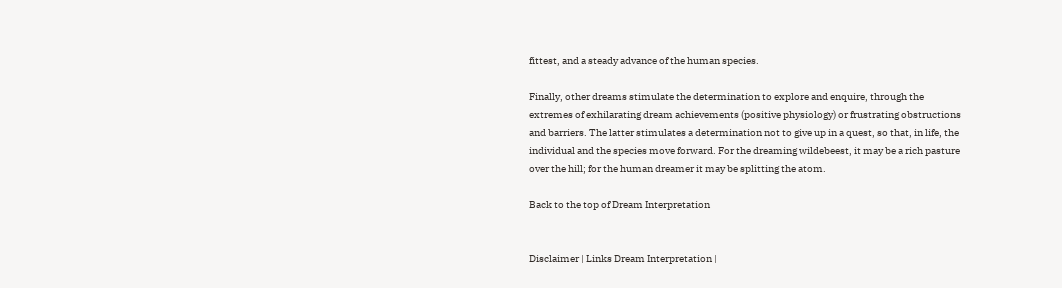fittest, and a steady advance of the human species.

Finally, other dreams stimulate the determination to explore and enquire, through the extremes of exhilarating dream achievements (positive physiology) or frustrating obstructions and barriers. The latter stimulates a determination not to give up in a quest, so that, in life, the individual and the species move forward. For the dreaming wildebeest, it may be a rich pasture over the hill; for the human dreamer it may be splitting the atom.

Back to the top of Dream Interpretation


Disclaimer | Links Dream Interpretation |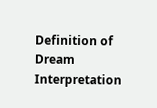Definition of Dream Interpretation